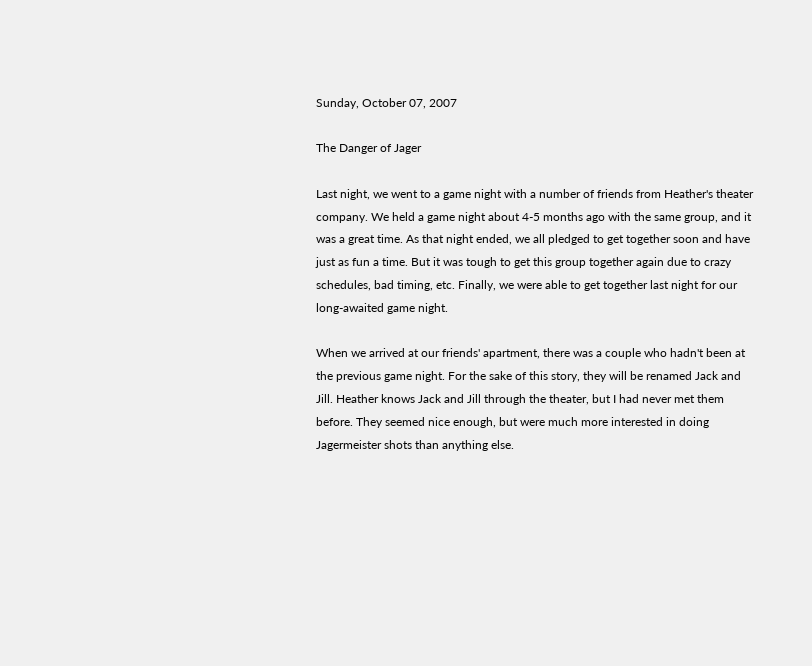Sunday, October 07, 2007

The Danger of Jager

Last night, we went to a game night with a number of friends from Heather's theater company. We held a game night about 4-5 months ago with the same group, and it was a great time. As that night ended, we all pledged to get together soon and have just as fun a time. But it was tough to get this group together again due to crazy schedules, bad timing, etc. Finally, we were able to get together last night for our long-awaited game night.

When we arrived at our friends' apartment, there was a couple who hadn't been at the previous game night. For the sake of this story, they will be renamed Jack and Jill. Heather knows Jack and Jill through the theater, but I had never met them before. They seemed nice enough, but were much more interested in doing Jagermeister shots than anything else.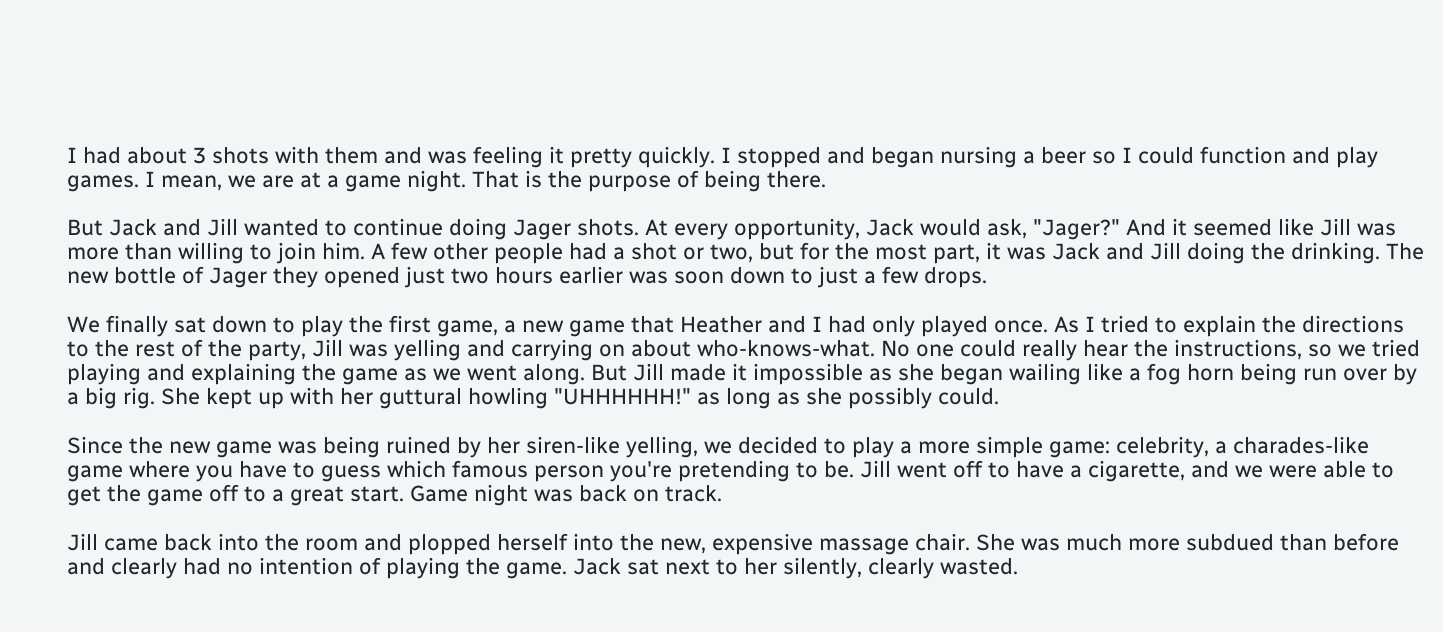I had about 3 shots with them and was feeling it pretty quickly. I stopped and began nursing a beer so I could function and play games. I mean, we are at a game night. That is the purpose of being there.

But Jack and Jill wanted to continue doing Jager shots. At every opportunity, Jack would ask, "Jager?" And it seemed like Jill was more than willing to join him. A few other people had a shot or two, but for the most part, it was Jack and Jill doing the drinking. The new bottle of Jager they opened just two hours earlier was soon down to just a few drops.

We finally sat down to play the first game, a new game that Heather and I had only played once. As I tried to explain the directions to the rest of the party, Jill was yelling and carrying on about who-knows-what. No one could really hear the instructions, so we tried playing and explaining the game as we went along. But Jill made it impossible as she began wailing like a fog horn being run over by a big rig. She kept up with her guttural howling "UHHHHHH!" as long as she possibly could.

Since the new game was being ruined by her siren-like yelling, we decided to play a more simple game: celebrity, a charades-like game where you have to guess which famous person you're pretending to be. Jill went off to have a cigarette, and we were able to get the game off to a great start. Game night was back on track.

Jill came back into the room and plopped herself into the new, expensive massage chair. She was much more subdued than before and clearly had no intention of playing the game. Jack sat next to her silently, clearly wasted.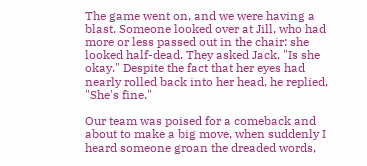The game went on, and we were having a blast. Someone looked over at Jill, who had more or less passed out in the chair: she looked half-dead. They asked Jack, "Is she okay." Despite the fact that her eyes had nearly rolled back into her head, he replied, "She's fine."

Our team was poised for a comeback and about to make a big move, when suddenly I heard someone groan the dreaded words,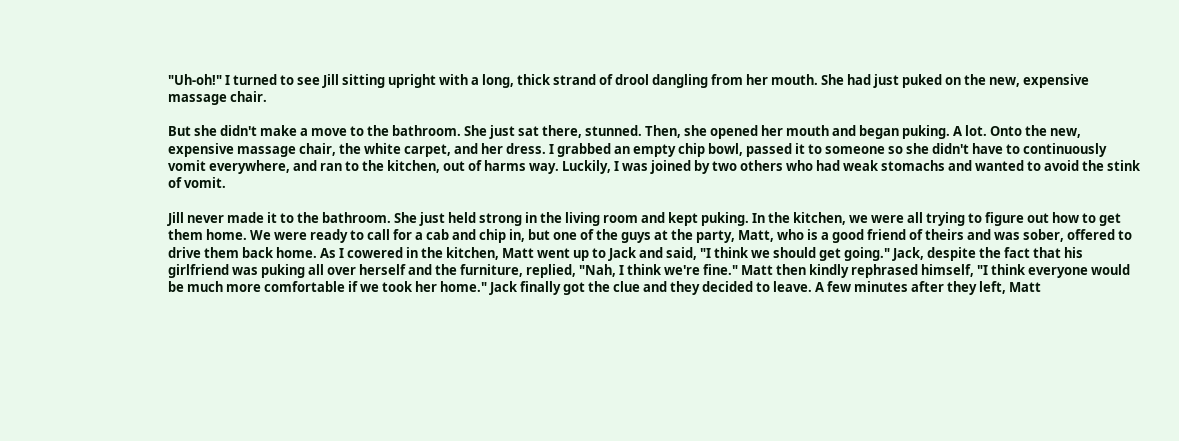"Uh-oh!" I turned to see Jill sitting upright with a long, thick strand of drool dangling from her mouth. She had just puked on the new, expensive massage chair.

But she didn't make a move to the bathroom. She just sat there, stunned. Then, she opened her mouth and began puking. A lot. Onto the new, expensive massage chair, the white carpet, and her dress. I grabbed an empty chip bowl, passed it to someone so she didn't have to continuously vomit everywhere, and ran to the kitchen, out of harms way. Luckily, I was joined by two others who had weak stomachs and wanted to avoid the stink of vomit.

Jill never made it to the bathroom. She just held strong in the living room and kept puking. In the kitchen, we were all trying to figure out how to get them home. We were ready to call for a cab and chip in, but one of the guys at the party, Matt, who is a good friend of theirs and was sober, offered to drive them back home. As I cowered in the kitchen, Matt went up to Jack and said, "I think we should get going." Jack, despite the fact that his girlfriend was puking all over herself and the furniture, replied, "Nah, I think we're fine." Matt then kindly rephrased himself, "I think everyone would be much more comfortable if we took her home." Jack finally got the clue and they decided to leave. A few minutes after they left, Matt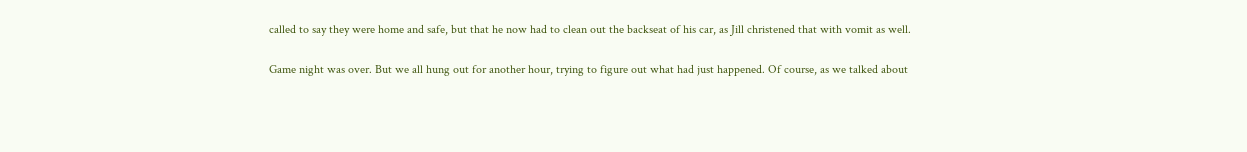called to say they were home and safe, but that he now had to clean out the backseat of his car, as Jill christened that with vomit as well.

Game night was over. But we all hung out for another hour, trying to figure out what had just happened. Of course, as we talked about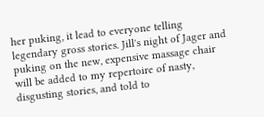her puking, it lead to everyone telling legendary gross stories. Jill's night of Jager and puking on the new, expensive massage chair will be added to my repertoire of nasty, disgusting stories, and told to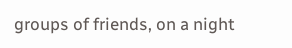groups of friends, on a night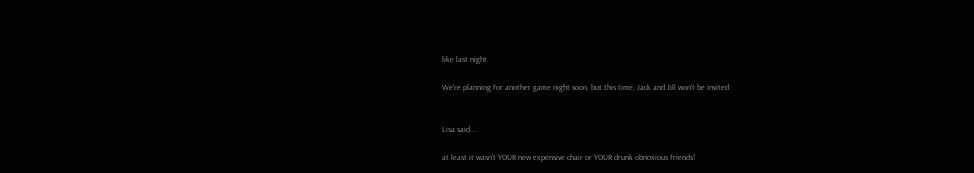like last night.

We're planning for another game night soon, but this time, Jack and Jill won't be invited.


Lisa said...

at least it wasn't YOUR new expensive chair or YOUR drunk obnoxious friends!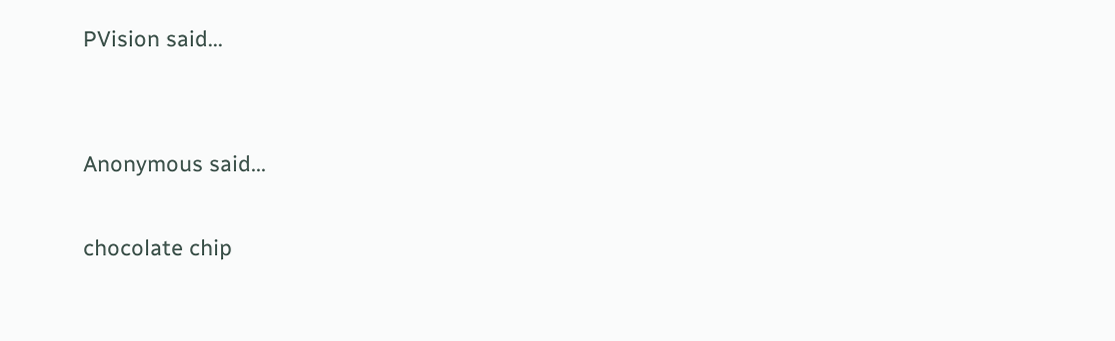PVision said...


Anonymous said...

chocolate chip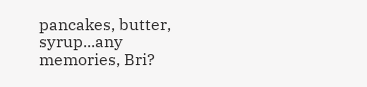pancakes, butter, syrup...any memories, Bri?